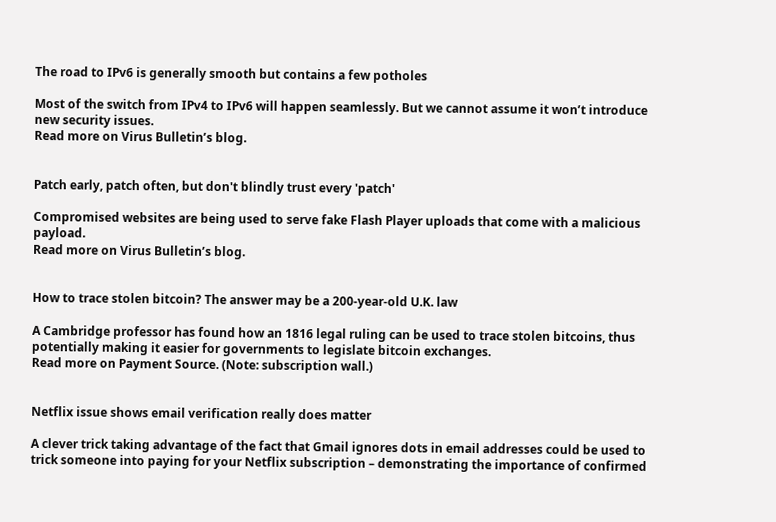The road to IPv6 is generally smooth but contains a few potholes

Most of the switch from IPv4 to IPv6 will happen seamlessly. But we cannot assume it won’t introduce new security issues.
Read more on Virus Bulletin’s blog.


Patch early, patch often, but don't blindly trust every 'patch'

Compromised websites are being used to serve fake Flash Player uploads that come with a malicious payload.
Read more on Virus Bulletin’s blog.


How to trace stolen bitcoin? The answer may be a 200-year-old U.K. law

A Cambridge professor has found how an 1816 legal ruling can be used to trace stolen bitcoins, thus potentially making it easier for governments to legislate bitcoin exchanges.
Read more on Payment Source. (Note: subscription wall.)


Netflix issue shows email verification really does matter

A clever trick taking advantage of the fact that Gmail ignores dots in email addresses could be used to trick someone into paying for your Netflix subscription – demonstrating the importance of confirmed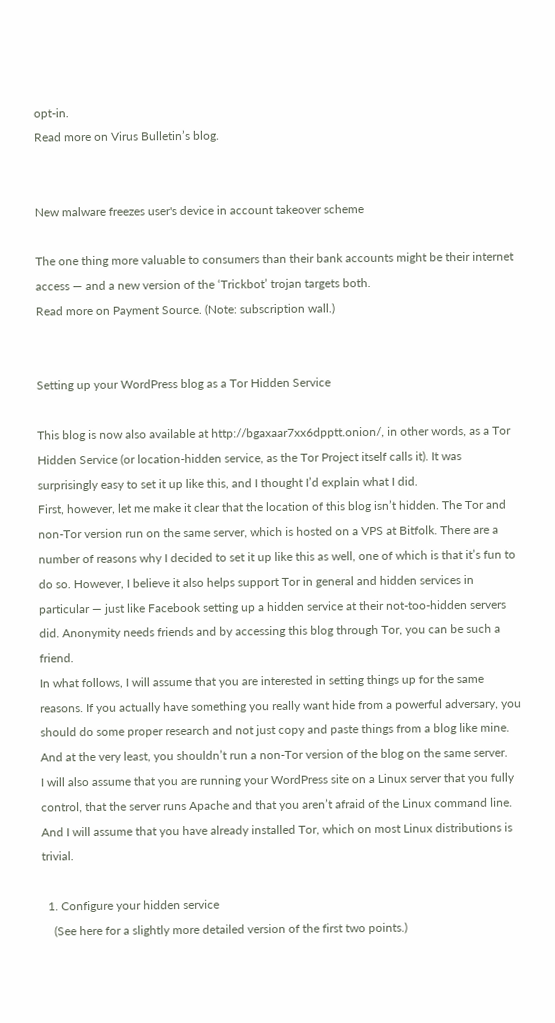opt-in.
Read more on Virus Bulletin’s blog.


New malware freezes user's device in account takeover scheme

The one thing more valuable to consumers than their bank accounts might be their internet access — and a new version of the ‘Trickbot’ trojan targets both.
Read more on Payment Source. (Note: subscription wall.)


Setting up your WordPress blog as a Tor Hidden Service

This blog is now also available at http://bgaxaar7xx6dpptt.onion/, in other words, as a Tor Hidden Service (or location-hidden service, as the Tor Project itself calls it). It was surprisingly easy to set it up like this, and I thought I’d explain what I did.
First, however, let me make it clear that the location of this blog isn’t hidden. The Tor and non-Tor version run on the same server, which is hosted on a VPS at Bitfolk. There are a number of reasons why I decided to set it up like this as well, one of which is that it’s fun to do so. However, I believe it also helps support Tor in general and hidden services in particular — just like Facebook setting up a hidden service at their not-too-hidden servers did. Anonymity needs friends and by accessing this blog through Tor, you can be such a friend.
In what follows, I will assume that you are interested in setting things up for the same reasons. If you actually have something you really want hide from a powerful adversary, you should do some proper research and not just copy and paste things from a blog like mine. And at the very least, you shouldn’t run a non-Tor version of the blog on the same server.
I will also assume that you are running your WordPress site on a Linux server that you fully control, that the server runs Apache and that you aren’t afraid of the Linux command line. And I will assume that you have already installed Tor, which on most Linux distributions is trivial.

  1. Configure your hidden service
    (See here for a slightly more detailed version of the first two points.)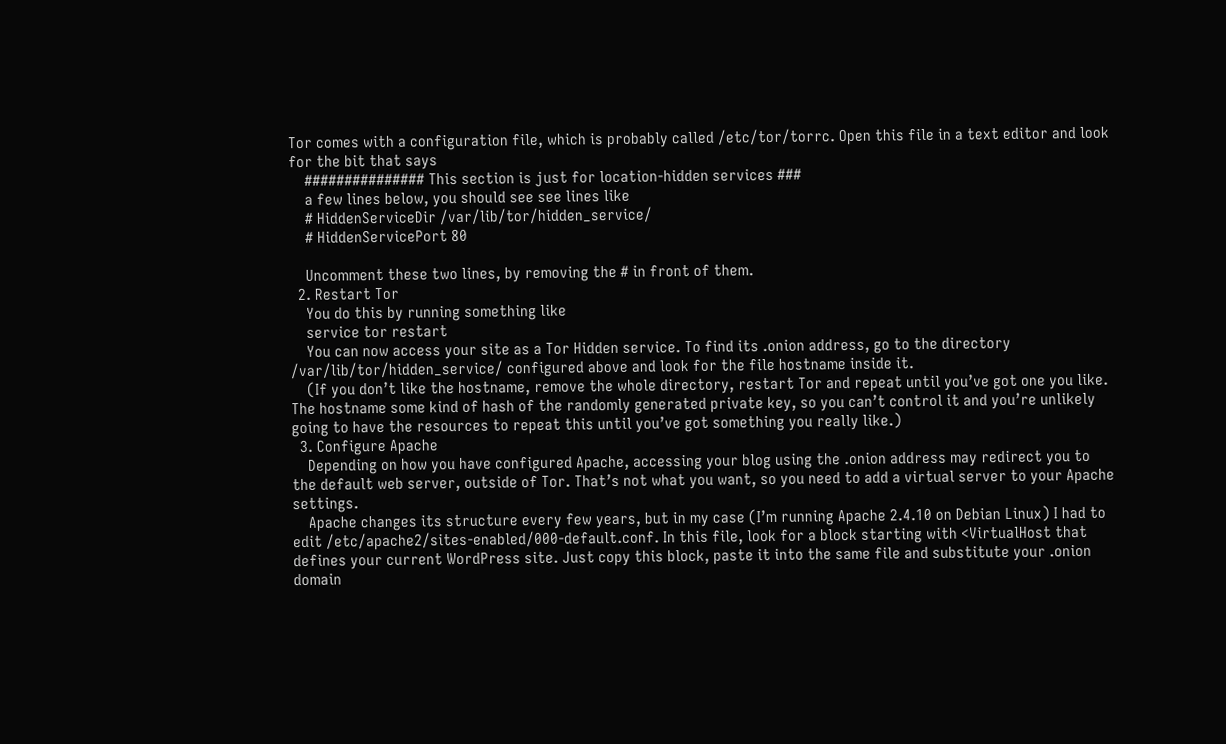Tor comes with a configuration file, which is probably called /etc/tor/torrc. Open this file in a text editor and look for the bit that says
    ############### This section is just for location-hidden services ###
    a few lines below, you should see see lines like
    # HiddenServiceDir /var/lib/tor/hidden_service/
    # HiddenServicePort 80

    Uncomment these two lines, by removing the # in front of them.
  2. Restart Tor
    You do this by running something like
    service tor restart
    You can now access your site as a Tor Hidden service. To find its .onion address, go to the directory /var/lib/tor/hidden_service/ configured above and look for the file hostname inside it.
    (If you don’t like the hostname, remove the whole directory, restart Tor and repeat until you’ve got one you like. The hostname some kind of hash of the randomly generated private key, so you can’t control it and you’re unlikely going to have the resources to repeat this until you’ve got something you really like.)
  3. Configure Apache
    Depending on how you have configured Apache, accessing your blog using the .onion address may redirect you to the default web server, outside of Tor. That’s not what you want, so you need to add a virtual server to your Apache settings.
    Apache changes its structure every few years, but in my case (I’m running Apache 2.4.10 on Debian Linux) I had to edit /etc/apache2/sites-enabled/000-default.conf. In this file, look for a block starting with <VirtualHost that defines your current WordPress site. Just copy this block, paste it into the same file and substitute your .onion domain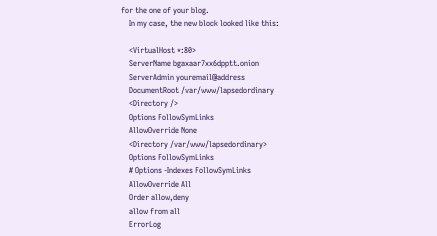for the one of your blog.
    In my case, the new block looked like this:

    <VirtualHost *:80>
    ServerName bgaxaar7xx6dpptt.onion
    ServerAdmin youremail@address
    DocumentRoot /var/www/lapsedordinary
    <Directory />
    Options FollowSymLinks
    AllowOverride None
    <Directory /var/www/lapsedordinary>
    Options FollowSymLinks
    # Options -Indexes FollowSymLinks
    AllowOverride All
    Order allow,deny
    allow from all
    ErrorLog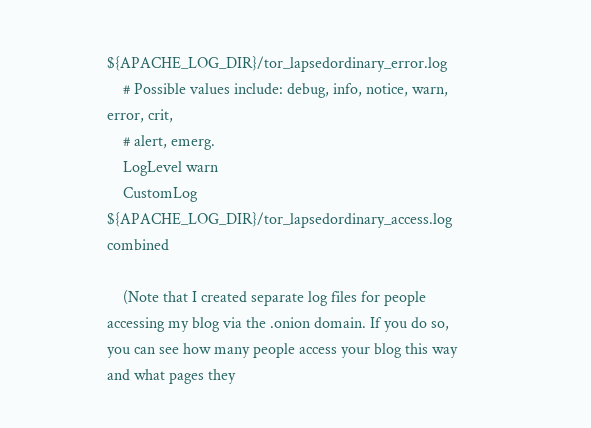${APACHE_LOG_DIR}/tor_lapsedordinary_error.log
    # Possible values include: debug, info, notice, warn, error, crit,
    # alert, emerg.
    LogLevel warn
    CustomLog ${APACHE_LOG_DIR}/tor_lapsedordinary_access.log combined

    (Note that I created separate log files for people accessing my blog via the .onion domain. If you do so, you can see how many people access your blog this way and what pages they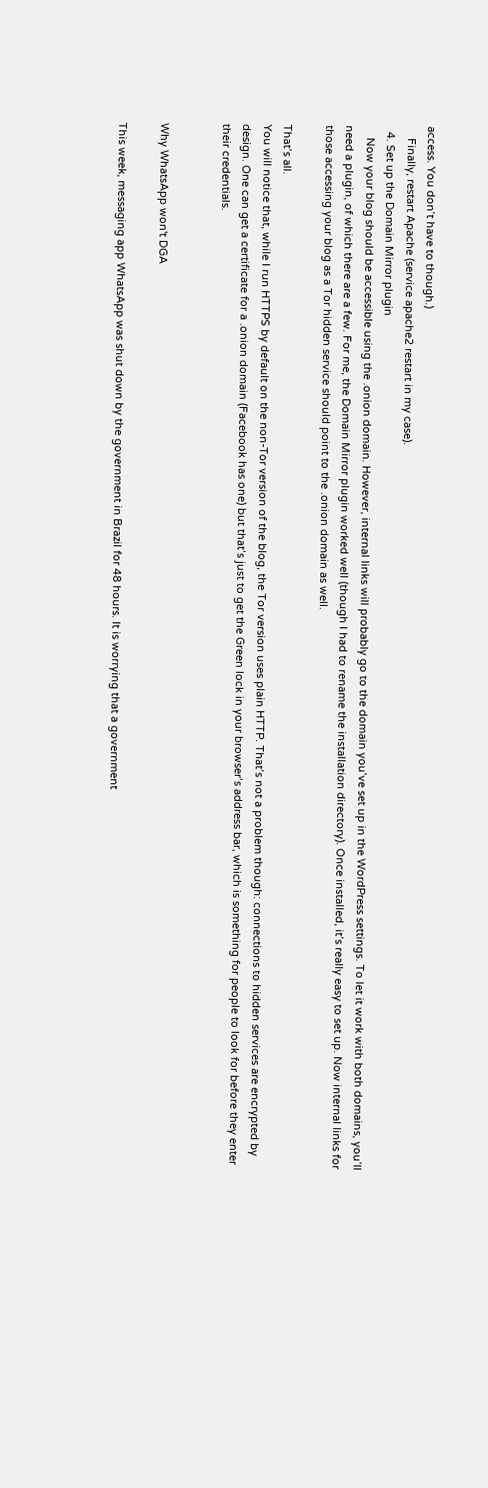access. You don’t have to though.)
    Finally, restart Apache (service apache2 restart in my case).
  4. Set up the Domain Mirror plugin
    Now your blog should be accessible using the .onion domain. However, internal links will probably go to the domain you’ve set up in the WordPress settings. To let it work with both domains, you’ll need a plugin, of which there are a few. For me, the Domain Mirror plugin worked well (though I had to rename the installation directory). Once installed, it’s really easy to set up. Now internal links for those accessing your blog as a Tor hidden service should point to the .onion domain as well.

That’s all.
You will notice that, while I run HTTPS by default on the non-Tor version of the blog, the Tor version uses plain HTTP. That’s not a problem though: connections to hidden services are encrypted by design. One can get a certificate for a .onion domain (Facebook has one) but that’s just to get the Green lock in your browser’s address bar, which is something for people to look for before they enter their credentials.


Why WhatsApp won't DGA

This week, messaging app WhatsApp was shut down by the government in Brazil for 48 hours. It is worrying that a government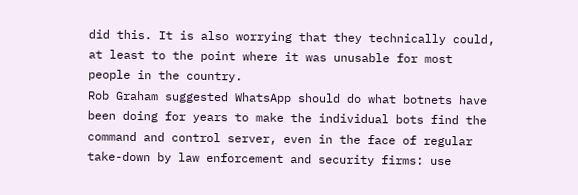did this. It is also worrying that they technically could, at least to the point where it was unusable for most people in the country.
Rob Graham suggested WhatsApp should do what botnets have been doing for years to make the individual bots find the command and control server, even in the face of regular take-down by law enforcement and security firms: use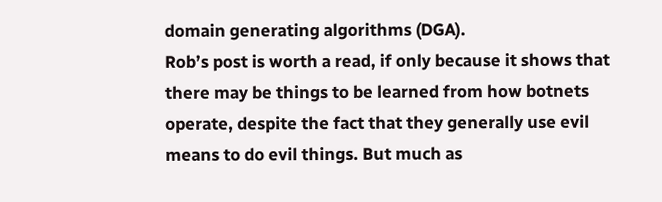domain generating algorithms (DGA).
Rob’s post is worth a read, if only because it shows that there may be things to be learned from how botnets operate, despite the fact that they generally use evil means to do evil things. But much as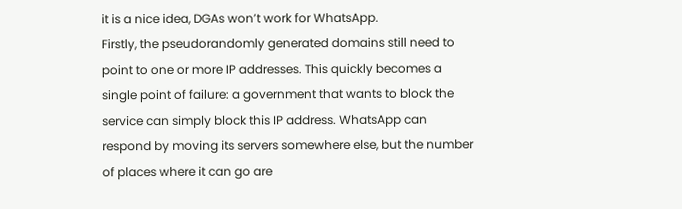it is a nice idea, DGAs won’t work for WhatsApp.
Firstly, the pseudorandomly generated domains still need to point to one or more IP addresses. This quickly becomes a single point of failure: a government that wants to block the service can simply block this IP address. WhatsApp can respond by moving its servers somewhere else, but the number of places where it can go are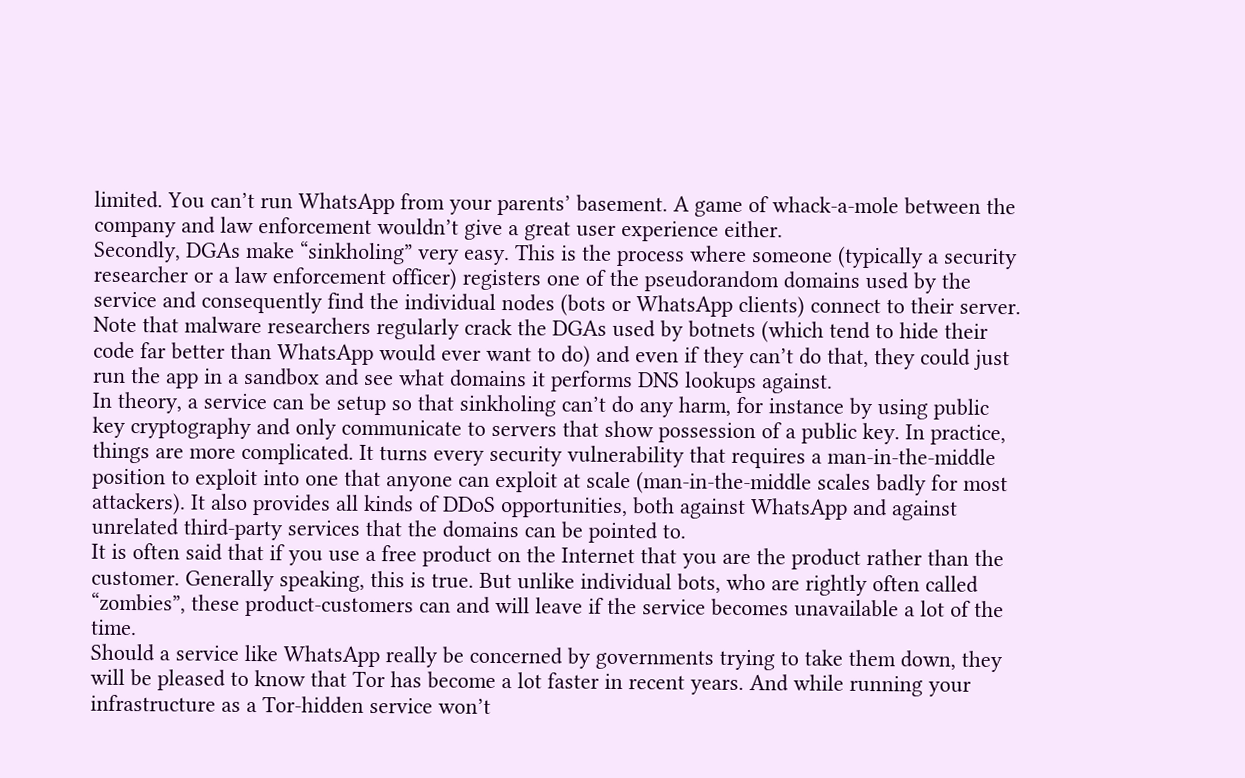limited. You can’t run WhatsApp from your parents’ basement. A game of whack-a-mole between the company and law enforcement wouldn’t give a great user experience either.
Secondly, DGAs make “sinkholing” very easy. This is the process where someone (typically a security researcher or a law enforcement officer) registers one of the pseudorandom domains used by the service and consequently find the individual nodes (bots or WhatsApp clients) connect to their server. Note that malware researchers regularly crack the DGAs used by botnets (which tend to hide their code far better than WhatsApp would ever want to do) and even if they can’t do that, they could just run the app in a sandbox and see what domains it performs DNS lookups against.
In theory, a service can be setup so that sinkholing can’t do any harm, for instance by using public key cryptography and only communicate to servers that show possession of a public key. In practice, things are more complicated. It turns every security vulnerability that requires a man-in-the-middle position to exploit into one that anyone can exploit at scale (man-in-the-middle scales badly for most attackers). It also provides all kinds of DDoS opportunities, both against WhatsApp and against unrelated third-party services that the domains can be pointed to.
It is often said that if you use a free product on the Internet that you are the product rather than the customer. Generally speaking, this is true. But unlike individual bots, who are rightly often called “zombies”, these product-customers can and will leave if the service becomes unavailable a lot of the time.
Should a service like WhatsApp really be concerned by governments trying to take them down, they will be pleased to know that Tor has become a lot faster in recent years. And while running your infrastructure as a Tor-hidden service won’t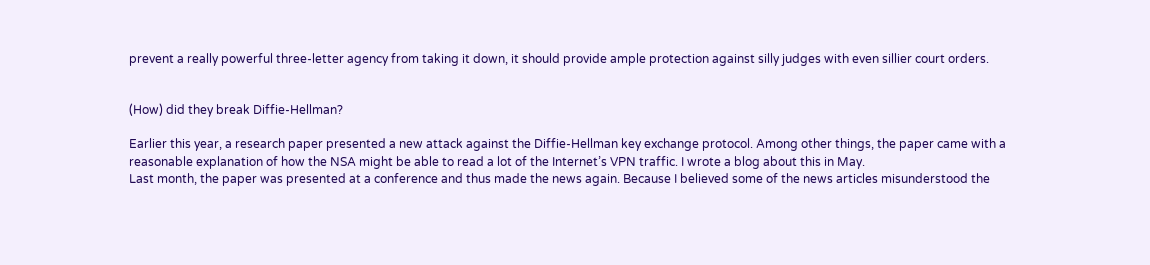prevent a really powerful three-letter agency from taking it down, it should provide ample protection against silly judges with even sillier court orders.


(How) did they break Diffie-Hellman?

Earlier this year, a research paper presented a new attack against the Diffie-Hellman key exchange protocol. Among other things, the paper came with a reasonable explanation of how the NSA might be able to read a lot of the Internet’s VPN traffic. I wrote a blog about this in May.
Last month, the paper was presented at a conference and thus made the news again. Because I believed some of the news articles misunderstood the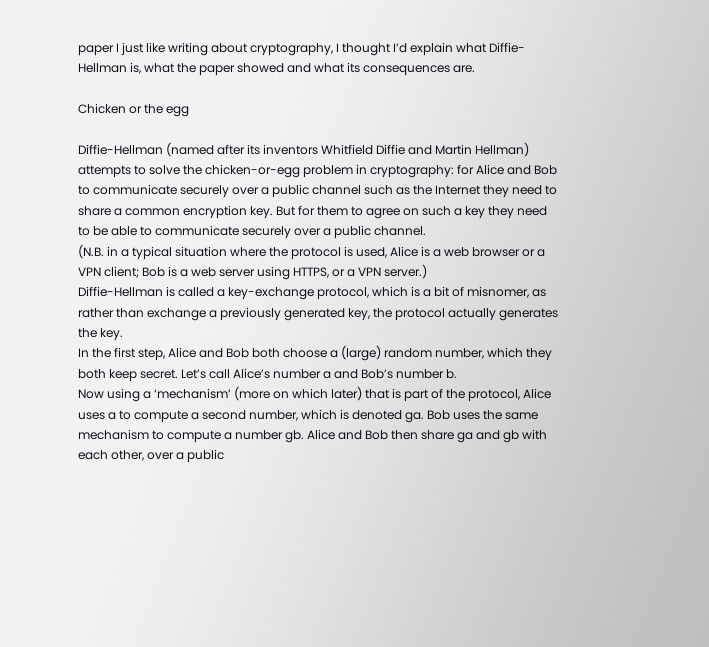paper I just like writing about cryptography, I thought I’d explain what Diffie-Hellman is, what the paper showed and what its consequences are.

Chicken or the egg

Diffie-Hellman (named after its inventors Whitfield Diffie and Martin Hellman) attempts to solve the chicken-or-egg problem in cryptography: for Alice and Bob to communicate securely over a public channel such as the Internet they need to share a common encryption key. But for them to agree on such a key they need to be able to communicate securely over a public channel.
(N.B. in a typical situation where the protocol is used, Alice is a web browser or a VPN client; Bob is a web server using HTTPS, or a VPN server.)
Diffie-Hellman is called a key-exchange protocol, which is a bit of misnomer, as rather than exchange a previously generated key, the protocol actually generates the key.
In the first step, Alice and Bob both choose a (large) random number, which they both keep secret. Let’s call Alice’s number a and Bob’s number b.
Now using a ‘mechanism’ (more on which later) that is part of the protocol, Alice uses a to compute a second number, which is denoted ga. Bob uses the same mechanism to compute a number gb. Alice and Bob then share ga and gb with each other, over a public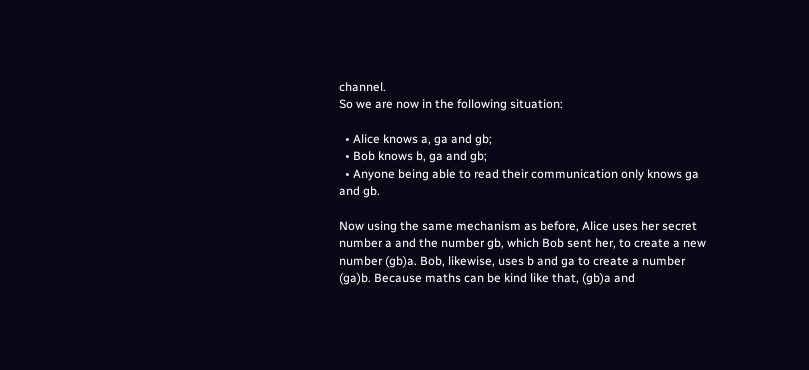channel.
So we are now in the following situation:

  • Alice knows a, ga and gb;
  • Bob knows b, ga and gb;
  • Anyone being able to read their communication only knows ga and gb.

Now using the same mechanism as before, Alice uses her secret number a and the number gb, which Bob sent her, to create a new number (gb)a. Bob, likewise, uses b and ga to create a number (ga)b. Because maths can be kind like that, (gb)a and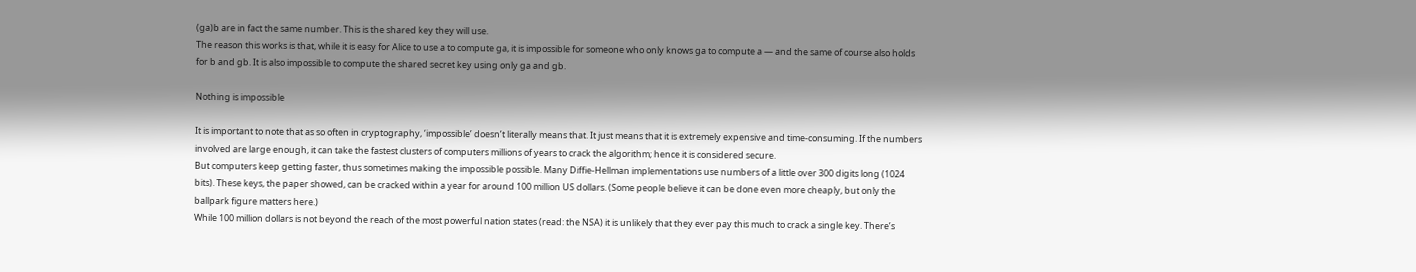(ga)b are in fact the same number. This is the shared key they will use.
The reason this works is that, while it is easy for Alice to use a to compute ga, it is impossible for someone who only knows ga to compute a — and the same of course also holds for b and gb. It is also impossible to compute the shared secret key using only ga and gb.

Nothing is impossible

It is important to note that as so often in cryptography, ‘impossible’ doesn’t literally means that. It just means that it is extremely expensive and time-consuming. If the numbers involved are large enough, it can take the fastest clusters of computers millions of years to crack the algorithm; hence it is considered secure.
But computers keep getting faster, thus sometimes making the impossible possible. Many Diffie-Hellman implementations use numbers of a little over 300 digits long (1024 bits). These keys, the paper showed, can be cracked within a year for around 100 million US dollars. (Some people believe it can be done even more cheaply, but only the ballpark figure matters here.)
While 100 million dollars is not beyond the reach of the most powerful nation states (read: the NSA) it is unlikely that they ever pay this much to crack a single key. There’s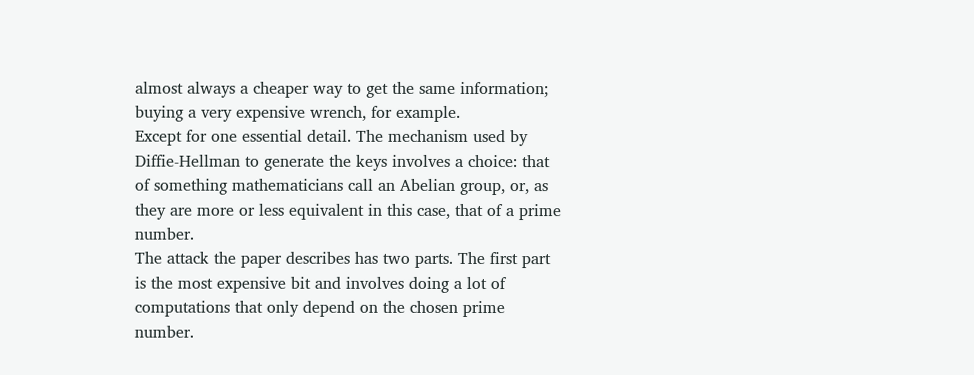almost always a cheaper way to get the same information; buying a very expensive wrench, for example.
Except for one essential detail. The mechanism used by Diffie-Hellman to generate the keys involves a choice: that of something mathematicians call an Abelian group, or, as they are more or less equivalent in this case, that of a prime number.
The attack the paper describes has two parts. The first part is the most expensive bit and involves doing a lot of computations that only depend on the chosen prime number.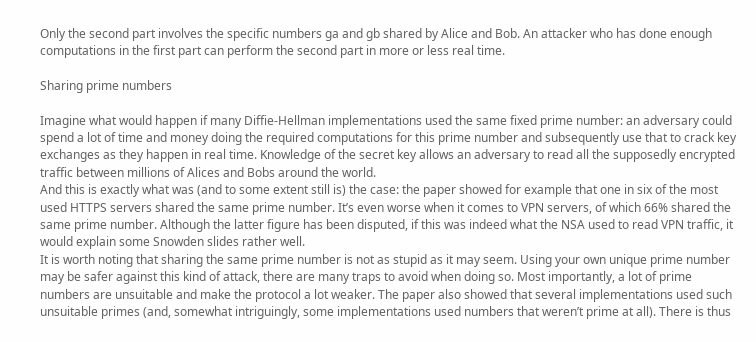Only the second part involves the specific numbers ga and gb shared by Alice and Bob. An attacker who has done enough computations in the first part can perform the second part in more or less real time.

Sharing prime numbers

Imagine what would happen if many Diffie-Hellman implementations used the same fixed prime number: an adversary could spend a lot of time and money doing the required computations for this prime number and subsequently use that to crack key exchanges as they happen in real time. Knowledge of the secret key allows an adversary to read all the supposedly encrypted traffic between millions of Alices and Bobs around the world.
And this is exactly what was (and to some extent still is) the case: the paper showed for example that one in six of the most used HTTPS servers shared the same prime number. It’s even worse when it comes to VPN servers, of which 66% shared the same prime number. Although the latter figure has been disputed, if this was indeed what the NSA used to read VPN traffic, it would explain some Snowden slides rather well.
It is worth noting that sharing the same prime number is not as stupid as it may seem. Using your own unique prime number may be safer against this kind of attack, there are many traps to avoid when doing so. Most importantly, a lot of prime numbers are unsuitable and make the protocol a lot weaker. The paper also showed that several implementations used such unsuitable primes (and, somewhat intriguingly, some implementations used numbers that weren’t prime at all). There is thus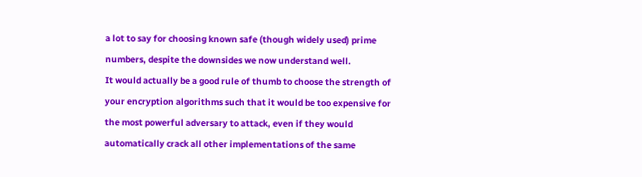a lot to say for choosing known safe (though widely used) prime numbers, despite the downsides we now understand well.
It would actually be a good rule of thumb to choose the strength of your encryption algorithms such that it would be too expensive for the most powerful adversary to attack, even if they would automatically crack all other implementations of the same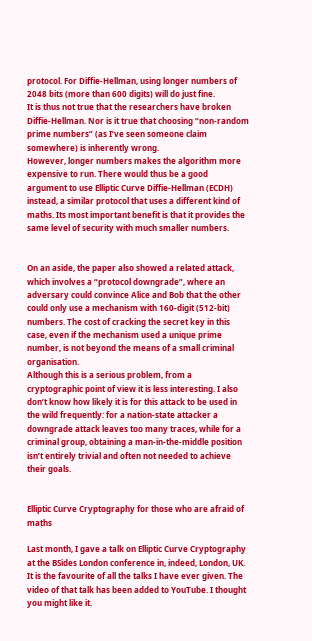protocol. For Diffie-Hellman, using longer numbers of 2048 bits (more than 600 digits) will do just fine.
It is thus not true that the researchers have broken Diffie-Hellman. Nor is it true that choosing “non-random prime numbers” (as I’ve seen someone claim somewhere) is inherently wrong.
However, longer numbers makes the algorithm more expensive to run. There would thus be a good argument to use Elliptic Curve Diffie-Hellman (ECDH) instead, a similar protocol that uses a different kind of maths. Its most important benefit is that it provides the same level of security with much smaller numbers.


On an aside, the paper also showed a related attack, which involves a “protocol downgrade”, where an adversary could convince Alice and Bob that the other could only use a mechanism with 160-digit (512-bit) numbers. The cost of cracking the secret key in this case, even if the mechanism used a unique prime number, is not beyond the means of a small criminal organisation.
Although this is a serious problem, from a cryptographic point of view it is less interesting. I also don’t know how likely it is for this attack to be used in the wild frequently: for a nation-state attacker a downgrade attack leaves too many traces, while for a criminal group, obtaining a man-in-the-middle position isn’t entirely trivial and often not needed to achieve their goals.


Elliptic Curve Cryptography for those who are afraid of maths

Last month, I gave a talk on Elliptic Curve Cryptography at the BSides London conference in, indeed, London, UK. It is the favourite of all the talks I have ever given. The video of that talk has been added to YouTube. I thought you might like it.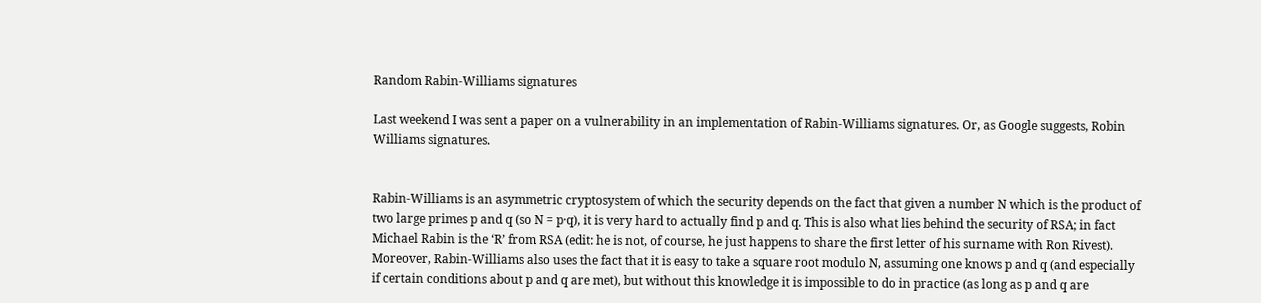Random Rabin-Williams signatures

Last weekend I was sent a paper on a vulnerability in an implementation of Rabin-Williams signatures. Or, as Google suggests, Robin Williams signatures.


Rabin-Williams is an asymmetric cryptosystem of which the security depends on the fact that given a number N which is the product of two large primes p and q (so N = p·q), it is very hard to actually find p and q. This is also what lies behind the security of RSA; in fact Michael Rabin is the ‘R’ from RSA (edit: he is not, of course, he just happens to share the first letter of his surname with Ron Rivest).
Moreover, Rabin-Williams also uses the fact that it is easy to take a square root modulo N, assuming one knows p and q (and especially if certain conditions about p and q are met), but without this knowledge it is impossible to do in practice (as long as p and q are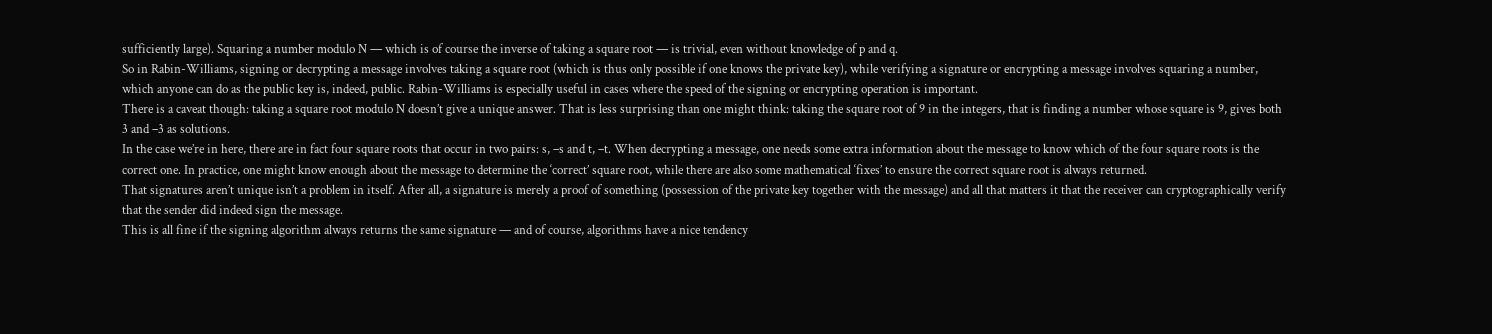sufficiently large). Squaring a number modulo N — which is of course the inverse of taking a square root — is trivial, even without knowledge of p and q.
So in Rabin-Williams, signing or decrypting a message involves taking a square root (which is thus only possible if one knows the private key), while verifying a signature or encrypting a message involves squaring a number, which anyone can do as the public key is, indeed, public. Rabin-Williams is especially useful in cases where the speed of the signing or encrypting operation is important.
There is a caveat though: taking a square root modulo N doesn’t give a unique answer. That is less surprising than one might think: taking the square root of 9 in the integers, that is finding a number whose square is 9, gives both 3 and –3 as solutions.
In the case we’re in here, there are in fact four square roots that occur in two pairs: s, –s and t, –t. When decrypting a message, one needs some extra information about the message to know which of the four square roots is the correct one. In practice, one might know enough about the message to determine the ‘correct’ square root, while there are also some mathematical ‘fixes’ to ensure the correct square root is always returned.
That signatures aren’t unique isn’t a problem in itself. After all, a signature is merely a proof of something (possession of the private key together with the message) and all that matters it that the receiver can cryptographically verify that the sender did indeed sign the message.
This is all fine if the signing algorithm always returns the same signature — and of course, algorithms have a nice tendency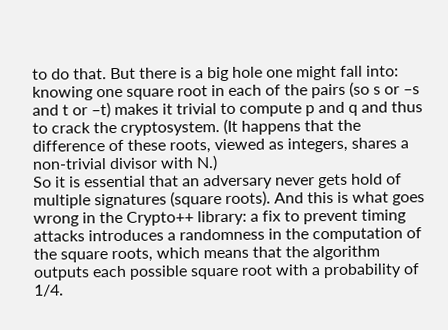to do that. But there is a big hole one might fall into: knowing one square root in each of the pairs (so s or –s and t or –t) makes it trivial to compute p and q and thus to crack the cryptosystem. (It happens that the difference of these roots, viewed as integers, shares a non-trivial divisor with N.)
So it is essential that an adversary never gets hold of multiple signatures (square roots). And this is what goes wrong in the Crypto++ library: a fix to prevent timing attacks introduces a randomness in the computation of the square roots, which means that the algorithm outputs each possible square root with a probability of 1/4.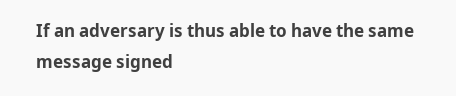If an adversary is thus able to have the same message signed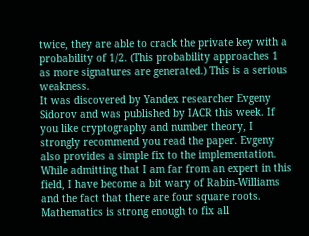twice, they are able to crack the private key with a probability of 1/2. (This probability approaches 1 as more signatures are generated.) This is a serious weakness.
It was discovered by Yandex researcher Evgeny Sidorov and was published by IACR this week. If you like cryptography and number theory, I strongly recommend you read the paper. Evgeny also provides a simple fix to the implementation.
While admitting that I am far from an expert in this field, I have become a bit wary of Rabin-Williams and the fact that there are four square roots. Mathematics is strong enough to fix all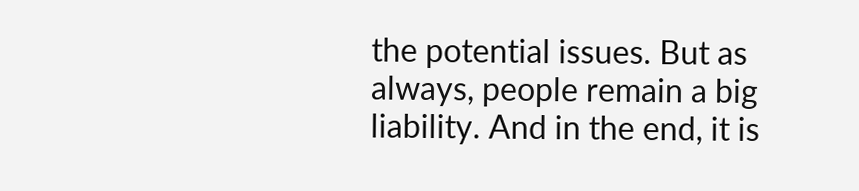the potential issues. But as always, people remain a big liability. And in the end, it is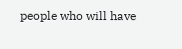people who will have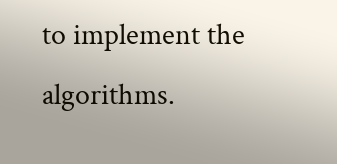to implement the algorithms.